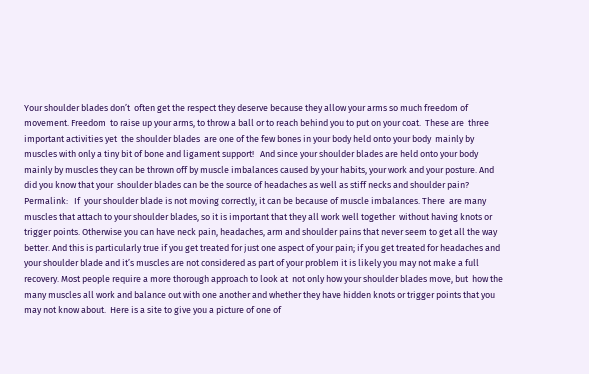Your shoulder blades don’t  often get the respect they deserve because they allow your arms so much freedom of movement. Freedom  to raise up your arms, to throw a ball or to reach behind you to put on your coat.  These are  three important activities yet  the shoulder blades  are one of the few bones in your body held onto your body  mainly by muscles with only a tiny bit of bone and ligament support!   And since your shoulder blades are held onto your body  mainly by muscles they can be thrown off by muscle imbalances caused by your habits, your work and your posture. And did you know that your  shoulder blades can be the source of headaches as well as stiff necks and shoulder pain?  Permalink:   If  your shoulder blade is not moving correctly, it can be because of muscle imbalances. There  are many muscles that attach to your shoulder blades, so it is important that they all work well together  without having knots or trigger points. Otherwise you can have neck pain, headaches, arm and shoulder pains that never seem to get all the way better. And this is particularly true if you get treated for just one aspect of your pain; if you get treated for headaches and your shoulder blade and it’s muscles are not considered as part of your problem it is likely you may not make a full recovery. Most people require a more thorough approach to look at  not only how your shoulder blades move, but  how the many muscles all work and balance out with one another and whether they have hidden knots or trigger points that you may not know about.  Here is a site to give you a picture of one of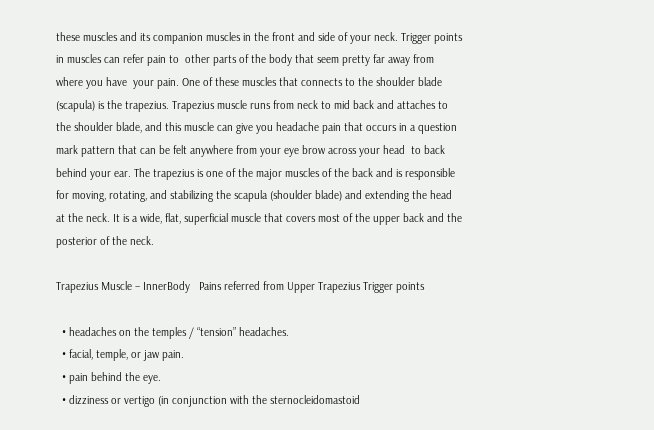these muscles and its companion muscles in the front and side of your neck. Trigger points in muscles can refer pain to  other parts of the body that seem pretty far away from where you have  your pain. One of these muscles that connects to the shoulder blade (scapula) is the trapezius. Trapezius muscle runs from neck to mid back and attaches to the shoulder blade, and this muscle can give you headache pain that occurs in a question mark pattern that can be felt anywhere from your eye brow across your head  to back behind your ear. The trapezius is one of the major muscles of the back and is responsible for moving, rotating, and stabilizing the scapula (shoulder blade) and extending the head at the neck. It is a wide, flat, superficial muscle that covers most of the upper back and the posterior of the neck.

Trapezius Muscle – InnerBody   Pains referred from Upper Trapezius Trigger points

  • headaches on the temples / “tension” headaches.
  • facial, temple, or jaw pain.
  • pain behind the eye.
  • dizziness or vertigo (in conjunction with the sternocleidomastoid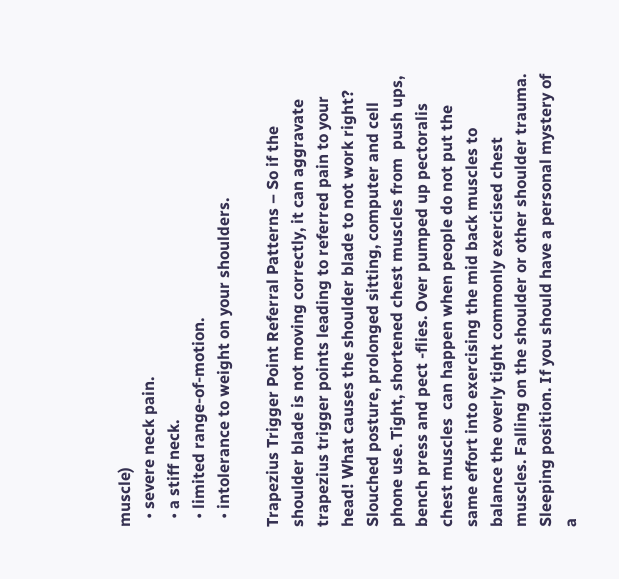muscle)
  • severe neck pain.
  • a stiff neck.
  • limited range-of-motion.
  • intolerance to weight on your shoulders.

Trapezius Trigger Point Referral Patterns – So if the shoulder blade is not moving correctly, it can aggravate trapezius trigger points leading to referred pain to your head! What causes the shoulder blade to not work right? Slouched posture, prolonged sitting, computer and cell phone use. Tight, shortened chest muscles from  push ups, bench press and pect -flies. Over pumped up pectoralis chest muscles  can happen when people do not put the same effort into exercising the mid back muscles to balance the overly tight commonly exercised chest muscles. Falling on the shoulder or other shoulder trauma. Sleeping position. If you should have a personal mystery of a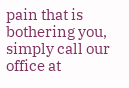pain that is bothering you, simply call our office at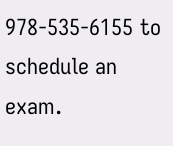978-535-6155 to schedule an exam.